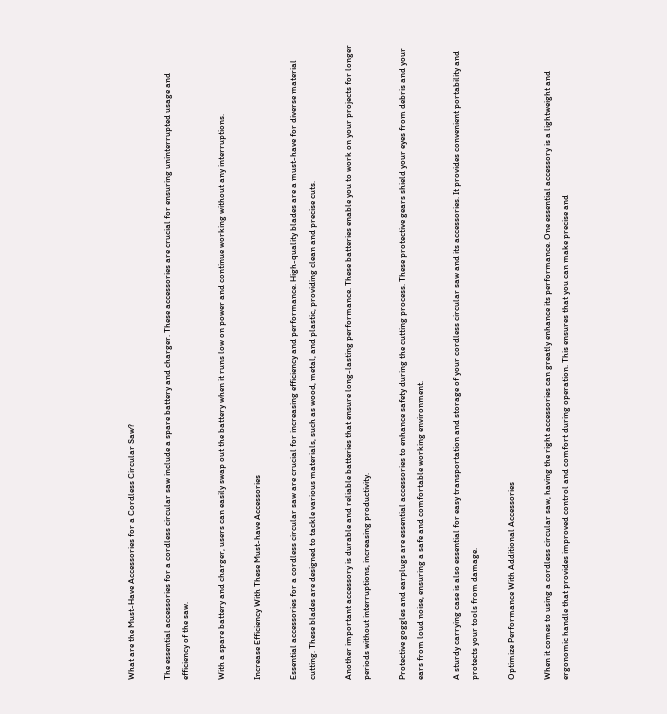What are the Must-Have Accessories for a Cordless Circular Saw?

The essential accessories for a cordless circular saw include a spare battery and charger. These accessories are crucial for ensuring uninterrupted usage and efficiency of the saw.

With a spare battery and charger, users can easily swap out the battery when it runs low on power and continue working without any interruptions.

Increase Efficiency With These Must-have Accessories

Essential accessories for a cordless circular saw are crucial for increasing efficiency and performance. High-quality blades are a must-have for diverse material cutting. These blades are designed to tackle various materials, such as wood, metal, and plastic, providing clean and precise cuts.

Another important accessory is durable and reliable batteries that ensure long-lasting performance. These batteries enable you to work on your projects for longer periods without interruptions, increasing productivity.

Protective goggles and earplugs are essential accessories to enhance safety during the cutting process. These protective gears shield your eyes from debris and your ears from loud noise, ensuring a safe and comfortable working environment.

A sturdy carrying case is also essential for easy transportation and storage of your cordless circular saw and its accessories. It provides convenient portability and protects your tools from damage.

Optimize Performance With Additional Accessories

When it comes to using a cordless circular saw, having the right accessories can greatly enhance its performance. One essential accessory is a lightweight and ergonomic handle that provides improved control and comfort during operation. This ensures that you can make precise and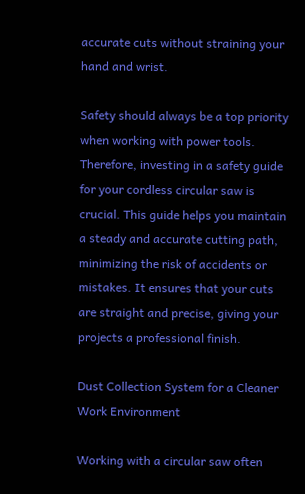accurate cuts without straining your hand and wrist.

Safety should always be a top priority when working with power tools. Therefore, investing in a safety guide for your cordless circular saw is crucial. This guide helps you maintain a steady and accurate cutting path, minimizing the risk of accidents or mistakes. It ensures that your cuts are straight and precise, giving your projects a professional finish.

Dust Collection System for a Cleaner Work Environment

Working with a circular saw often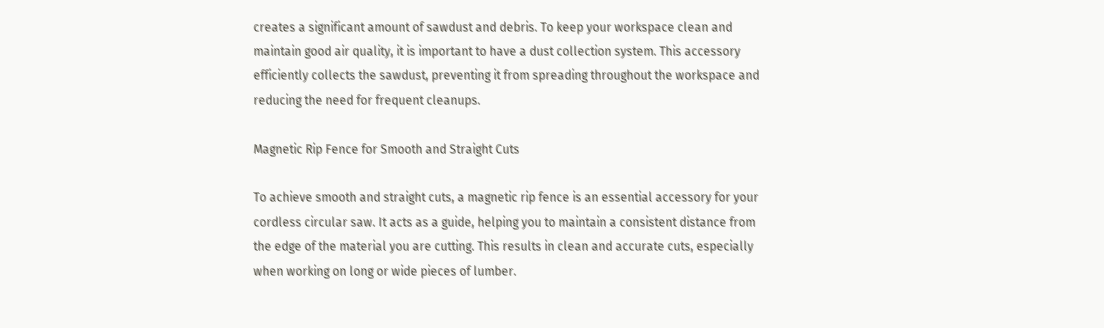creates a significant amount of sawdust and debris. To keep your workspace clean and maintain good air quality, it is important to have a dust collection system. This accessory efficiently collects the sawdust, preventing it from spreading throughout the workspace and reducing the need for frequent cleanups.

Magnetic Rip Fence for Smooth and Straight Cuts

To achieve smooth and straight cuts, a magnetic rip fence is an essential accessory for your cordless circular saw. It acts as a guide, helping you to maintain a consistent distance from the edge of the material you are cutting. This results in clean and accurate cuts, especially when working on long or wide pieces of lumber.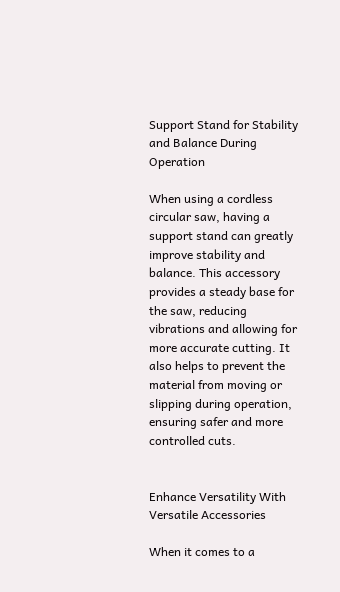Support Stand for Stability and Balance During Operation

When using a cordless circular saw, having a support stand can greatly improve stability and balance. This accessory provides a steady base for the saw, reducing vibrations and allowing for more accurate cutting. It also helps to prevent the material from moving or slipping during operation, ensuring safer and more controlled cuts.


Enhance Versatility With Versatile Accessories

When it comes to a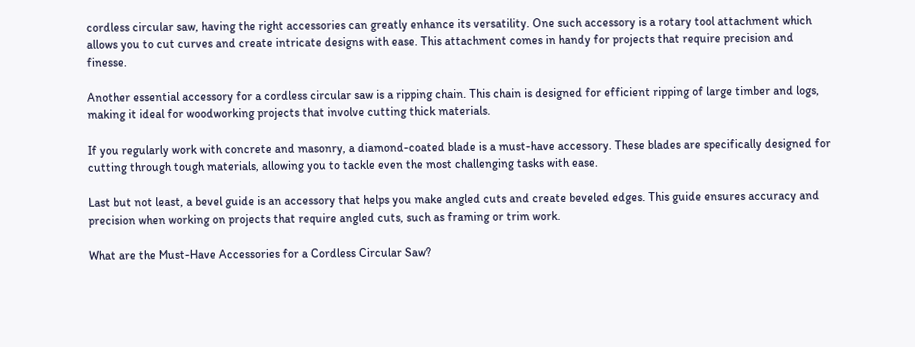cordless circular saw, having the right accessories can greatly enhance its versatility. One such accessory is a rotary tool attachment which allows you to cut curves and create intricate designs with ease. This attachment comes in handy for projects that require precision and finesse.

Another essential accessory for a cordless circular saw is a ripping chain. This chain is designed for efficient ripping of large timber and logs, making it ideal for woodworking projects that involve cutting thick materials.

If you regularly work with concrete and masonry, a diamond-coated blade is a must-have accessory. These blades are specifically designed for cutting through tough materials, allowing you to tackle even the most challenging tasks with ease.

Last but not least, a bevel guide is an accessory that helps you make angled cuts and create beveled edges. This guide ensures accuracy and precision when working on projects that require angled cuts, such as framing or trim work.

What are the Must-Have Accessories for a Cordless Circular Saw?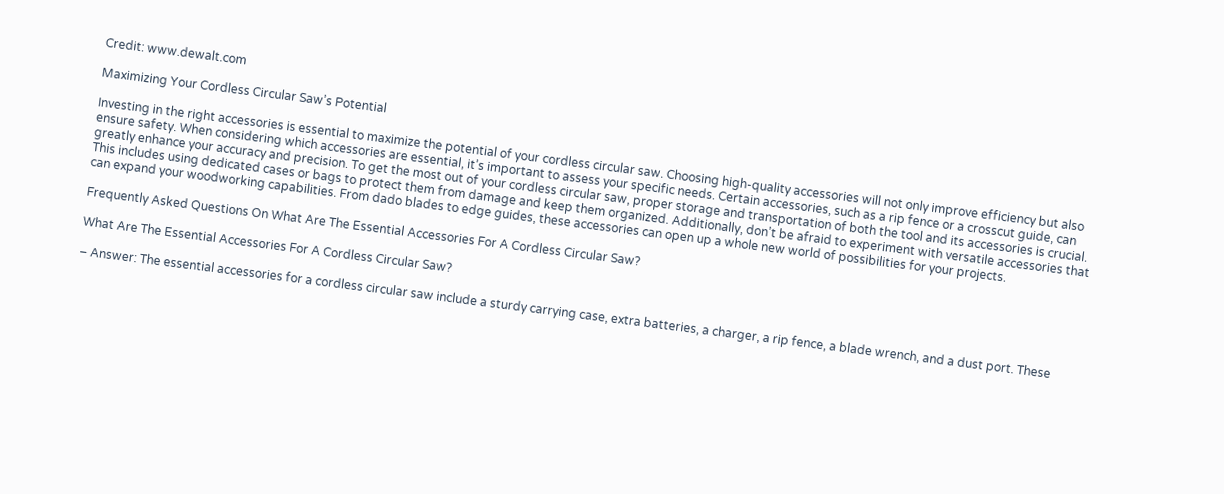Credit: www.dewalt.com

Maximizing Your Cordless Circular Saw’s Potential

Investing in the right accessories is essential to maximize the potential of your cordless circular saw. Choosing high-quality accessories will not only improve efficiency but also ensure safety. When considering which accessories are essential, it’s important to assess your specific needs. Certain accessories, such as a rip fence or a crosscut guide, can greatly enhance your accuracy and precision. To get the most out of your cordless circular saw, proper storage and transportation of both the tool and its accessories is crucial. This includes using dedicated cases or bags to protect them from damage and keep them organized. Additionally, don’t be afraid to experiment with versatile accessories that can expand your woodworking capabilities. From dado blades to edge guides, these accessories can open up a whole new world of possibilities for your projects.

Frequently Asked Questions On What Are The Essential Accessories For A Cordless Circular Saw?

What Are The Essential Accessories For A Cordless Circular Saw?

– Answer: The essential accessories for a cordless circular saw include a sturdy carrying case, extra batteries, a charger, a rip fence, a blade wrench, and a dust port. These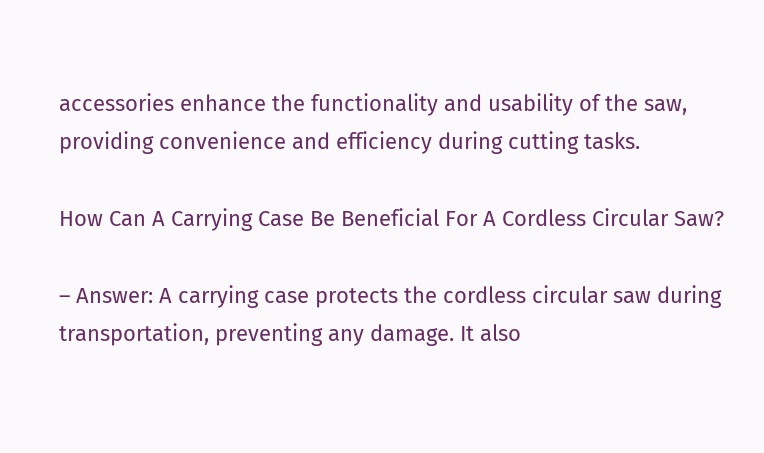accessories enhance the functionality and usability of the saw, providing convenience and efficiency during cutting tasks.

How Can A Carrying Case Be Beneficial For A Cordless Circular Saw?

– Answer: A carrying case protects the cordless circular saw during transportation, preventing any damage. It also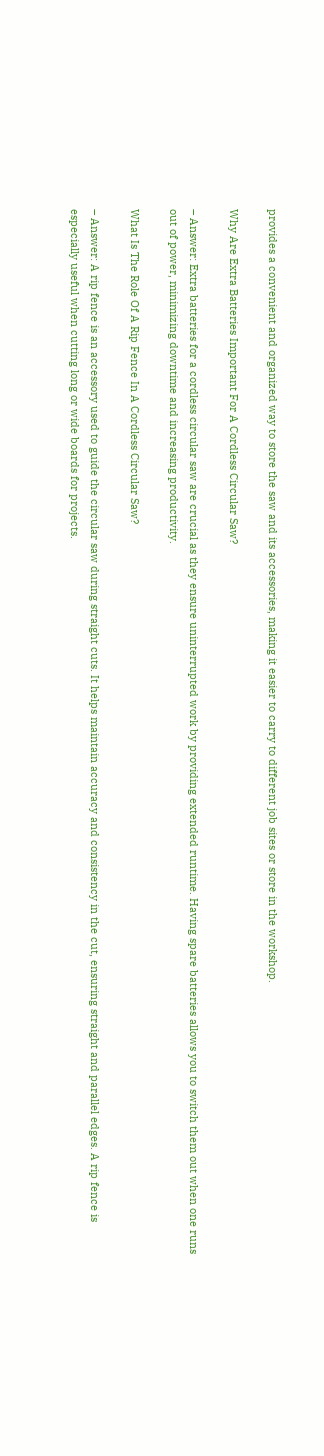provides a convenient and organized way to store the saw and its accessories, making it easier to carry to different job sites or store in the workshop.

Why Are Extra Batteries Important For A Cordless Circular Saw?

– Answer: Extra batteries for a cordless circular saw are crucial as they ensure uninterrupted work by providing extended runtime. Having spare batteries allows you to switch them out when one runs out of power, minimizing downtime and increasing productivity.

What Is The Role Of A Rip Fence In A Cordless Circular Saw?

– Answer: A rip fence is an accessory used to guide the circular saw during straight cuts. It helps maintain accuracy and consistency in the cut, ensuring straight and parallel edges. A rip fence is especially useful when cutting long or wide boards for projects.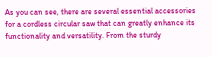As you can see, there are several essential accessories for a cordless circular saw that can greatly enhance its functionality and versatility. From the sturdy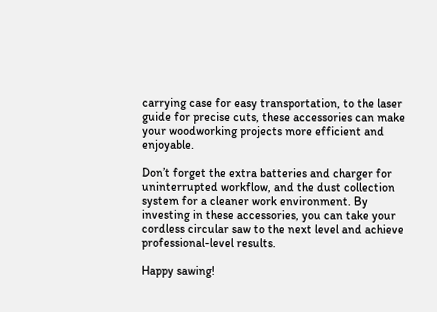carrying case for easy transportation, to the laser guide for precise cuts, these accessories can make your woodworking projects more efficient and enjoyable.

Don’t forget the extra batteries and charger for uninterrupted workflow, and the dust collection system for a cleaner work environment. By investing in these accessories, you can take your cordless circular saw to the next level and achieve professional-level results.

Happy sawing!